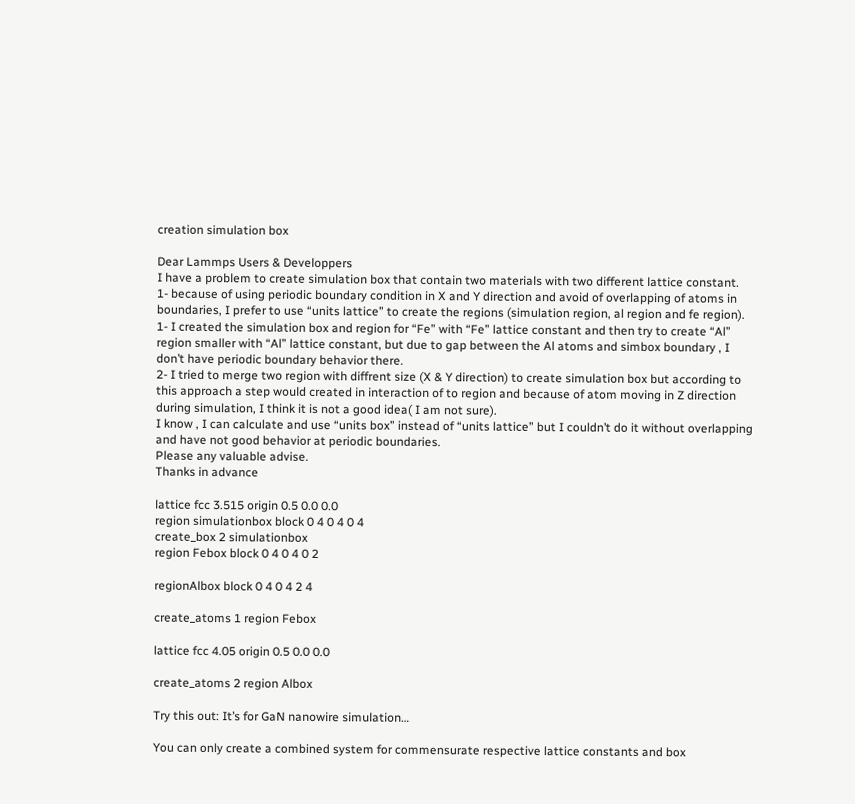creation simulation box

Dear Lammps Users & Developpers
I have a problem to create simulation box that contain two materials with two different lattice constant.
1- because of using periodic boundary condition in X and Y direction and avoid of overlapping of atoms in boundaries, I prefer to use “units lattice” to create the regions (simulation region, al region and fe region).
1- I created the simulation box and region for “Fe” with “Fe” lattice constant and then try to create “Al” region smaller with “Al” lattice constant, but due to gap between the Al atoms and simbox boundary , I don’t have periodic boundary behavior there.
2- I tried to merge two region with diffrent size (X & Y direction) to create simulation box but according to this approach a step would created in interaction of to region and because of atom moving in Z direction during simulation, I think it is not a good idea( I am not sure).
I know , I can calculate and use “units box” instead of “units lattice” but I couldn’t do it without overlapping and have not good behavior at periodic boundaries.
Please any valuable advise.
Thanks in advance

lattice fcc 3.515 origin 0.5 0.0 0.0
region simulationbox block 0 4 0 4 0 4
create_box 2 simulationbox
region Febox block 0 4 0 4 0 2

regionAlbox block 0 4 0 4 2 4

create_atoms 1 region Febox

lattice fcc 4.05 origin 0.5 0.0 0.0

create_atoms 2 region Albox

Try this out: It’s for GaN nanowire simulation…

You can only create a combined system for commensurate respective lattice constants and box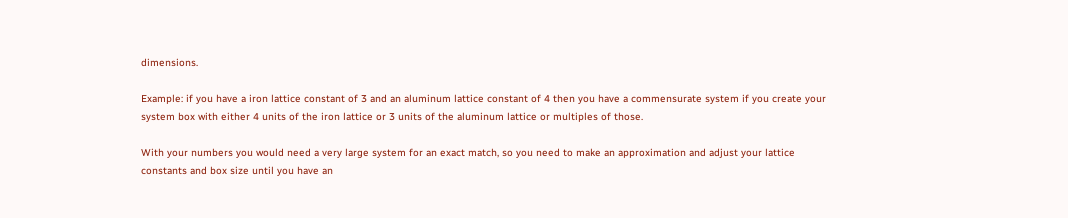dimensions.

Example: if you have a iron lattice constant of 3 and an aluminum lattice constant of 4 then you have a commensurate system if you create your system box with either 4 units of the iron lattice or 3 units of the aluminum lattice or multiples of those.

With your numbers you would need a very large system for an exact match, so you need to make an approximation and adjust your lattice constants and box size until you have an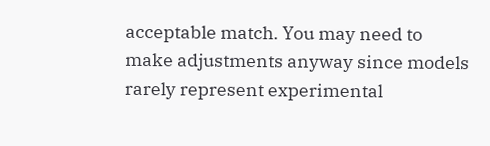acceptable match. You may need to make adjustments anyway since models rarely represent experimental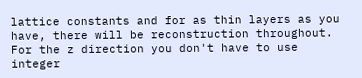lattice constants and for as thin layers as you have, there will be reconstruction throughout.
For the z direction you don't have to use integer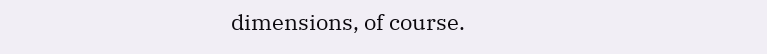dimensions, of course.